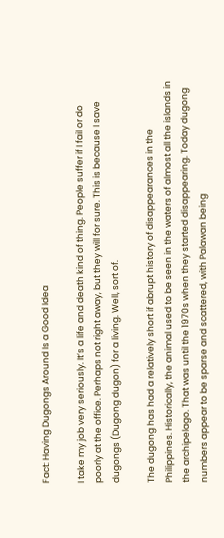Fact: Having Dugongs Around Is a Good Idea

I take my job very seriously. It’s a life and death kind of thing. People suffer if I fail or do poorly at the office. Perhaps not right away, but they will for sure. This is because I save dugongs (Dugong dugon) for a living. Well, sort of.

The dugong has had a relatively short if abrupt history of disappearances in the Philippines. Historically, the animal used to be seen in the waters of almost all the islands in the archipelago. That was until the 1970s when they started disappearing. Today dugong numbers appear to be sparse and scattered, with Palawan being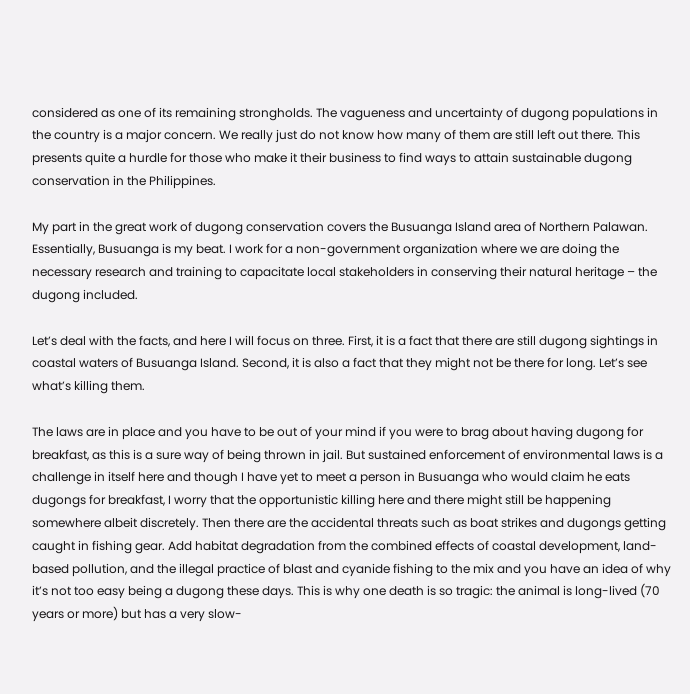considered as one of its remaining strongholds. The vagueness and uncertainty of dugong populations in the country is a major concern. We really just do not know how many of them are still left out there. This presents quite a hurdle for those who make it their business to find ways to attain sustainable dugong conservation in the Philippines.

My part in the great work of dugong conservation covers the Busuanga Island area of Northern Palawan. Essentially, Busuanga is my beat. I work for a non-government organization where we are doing the necessary research and training to capacitate local stakeholders in conserving their natural heritage – the dugong included.

Let’s deal with the facts, and here I will focus on three. First, it is a fact that there are still dugong sightings in coastal waters of Busuanga Island. Second, it is also a fact that they might not be there for long. Let’s see what’s killing them.

The laws are in place and you have to be out of your mind if you were to brag about having dugong for breakfast, as this is a sure way of being thrown in jail. But sustained enforcement of environmental laws is a challenge in itself here and though I have yet to meet a person in Busuanga who would claim he eats dugongs for breakfast, I worry that the opportunistic killing here and there might still be happening somewhere albeit discretely. Then there are the accidental threats such as boat strikes and dugongs getting caught in fishing gear. Add habitat degradation from the combined effects of coastal development, land-based pollution, and the illegal practice of blast and cyanide fishing to the mix and you have an idea of why it’s not too easy being a dugong these days. This is why one death is so tragic: the animal is long-lived (70 years or more) but has a very slow-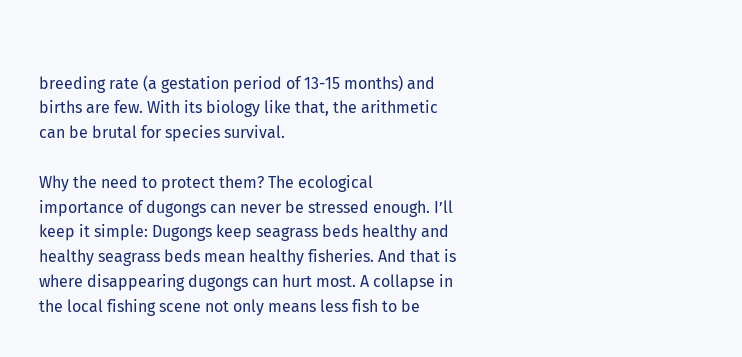breeding rate (a gestation period of 13-15 months) and births are few. With its biology like that, the arithmetic can be brutal for species survival.

Why the need to protect them? The ecological importance of dugongs can never be stressed enough. I’ll keep it simple: Dugongs keep seagrass beds healthy and healthy seagrass beds mean healthy fisheries. And that is where disappearing dugongs can hurt most. A collapse in the local fishing scene not only means less fish to be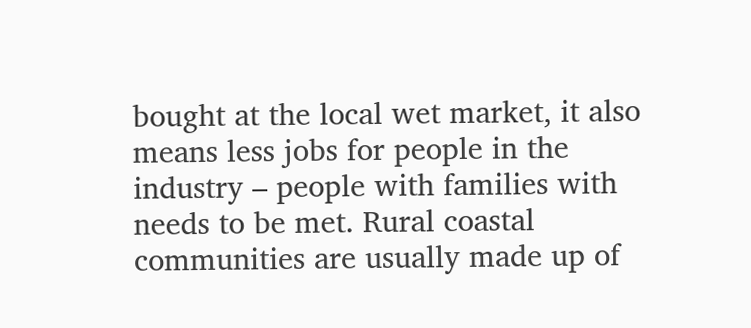bought at the local wet market, it also means less jobs for people in the industry – people with families with needs to be met. Rural coastal communities are usually made up of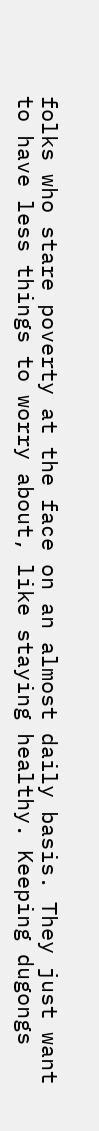folks who stare poverty at the face on an almost daily basis. They just want to have less things to worry about, like staying healthy. Keeping dugongs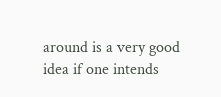around is a very good idea if one intends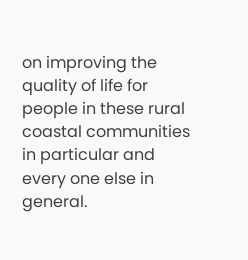on improving the quality of life for people in these rural coastal communities in particular and every one else in general.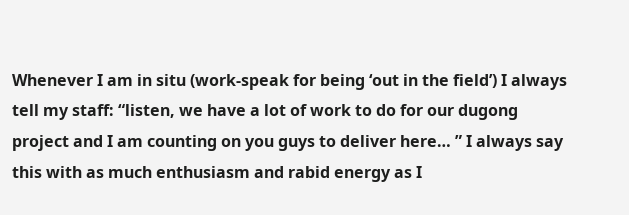Whenever I am in situ (work-speak for being ‘out in the field’) I always tell my staff: “listen, we have a lot of work to do for our dugong project and I am counting on you guys to deliver here… ” I always say this with as much enthusiasm and rabid energy as I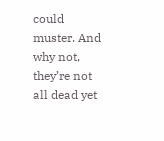could muster. And why not, they’re not all dead yet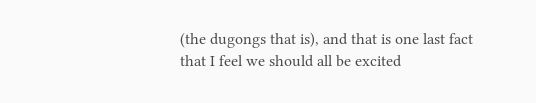(the dugongs that is), and that is one last fact that I feel we should all be excited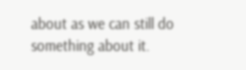about as we can still do something about it.